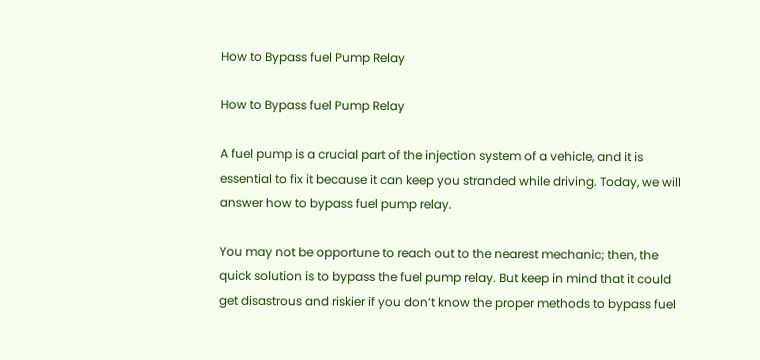How to Bypass fuel Pump Relay

How to Bypass fuel Pump Relay

A fuel pump is a crucial part of the injection system of a vehicle, and it is essential to fix it because it can keep you stranded while driving. Today, we will answer how to bypass fuel pump relay.

You may not be opportune to reach out to the nearest mechanic; then, the quick solution is to bypass the fuel pump relay. But keep in mind that it could get disastrous and riskier if you don’t know the proper methods to bypass fuel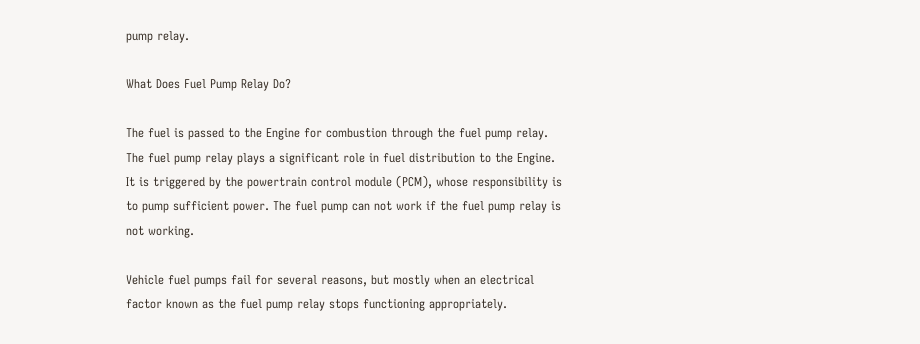pump relay.

What Does Fuel Pump Relay Do?

The fuel is passed to the Engine for combustion through the fuel pump relay. The fuel pump relay plays a significant role in fuel distribution to the Engine. It is triggered by the powertrain control module (PCM), whose responsibility is to pump sufficient power. The fuel pump can not work if the fuel pump relay is not working.

Vehicle fuel pumps fail for several reasons, but mostly when an electrical factor known as the fuel pump relay stops functioning appropriately.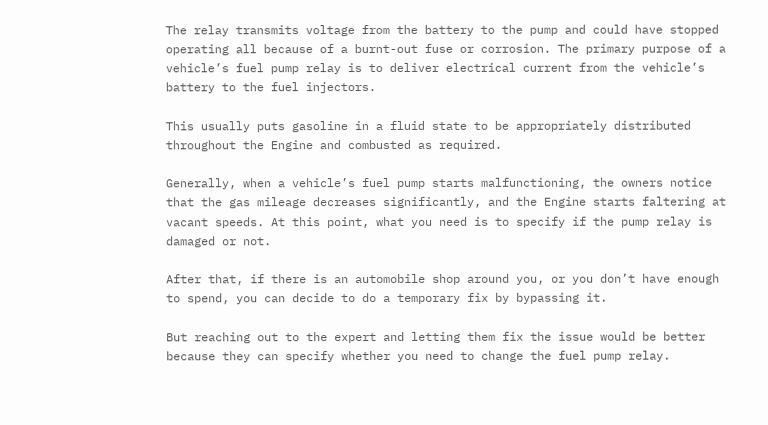The relay transmits voltage from the battery to the pump and could have stopped operating all because of a burnt-out fuse or corrosion. The primary purpose of a vehicle’s fuel pump relay is to deliver electrical current from the vehicle’s battery to the fuel injectors.

This usually puts gasoline in a fluid state to be appropriately distributed throughout the Engine and combusted as required.

Generally, when a vehicle’s fuel pump starts malfunctioning, the owners notice that the gas mileage decreases significantly, and the Engine starts faltering at vacant speeds. At this point, what you need is to specify if the pump relay is damaged or not.

After that, if there is an automobile shop around you, or you don’t have enough to spend, you can decide to do a temporary fix by bypassing it.

But reaching out to the expert and letting them fix the issue would be better because they can specify whether you need to change the fuel pump relay.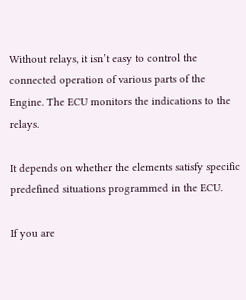Without relays, it isn’t easy to control the connected operation of various parts of the Engine. The ECU monitors the indications to the relays.

It depends on whether the elements satisfy specific predefined situations programmed in the ECU.

If you are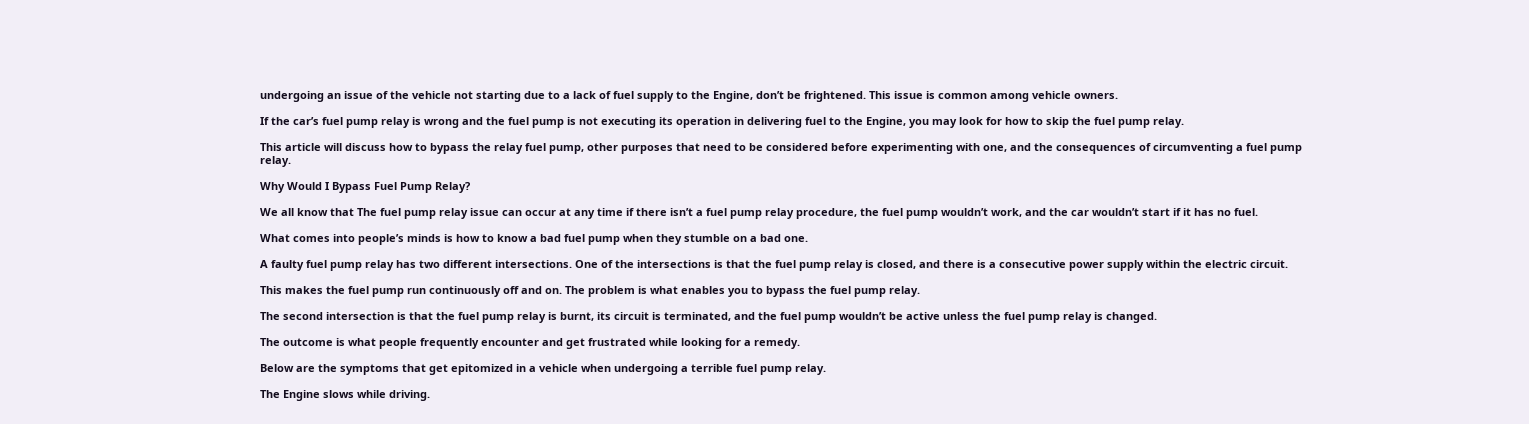undergoing an issue of the vehicle not starting due to a lack of fuel supply to the Engine, don’t be frightened. This issue is common among vehicle owners.

If the car’s fuel pump relay is wrong and the fuel pump is not executing its operation in delivering fuel to the Engine, you may look for how to skip the fuel pump relay.

This article will discuss how to bypass the relay fuel pump, other purposes that need to be considered before experimenting with one, and the consequences of circumventing a fuel pump relay.

Why Would I Bypass Fuel Pump Relay?

We all know that The fuel pump relay issue can occur at any time if there isn’t a fuel pump relay procedure, the fuel pump wouldn’t work, and the car wouldn’t start if it has no fuel.

What comes into people’s minds is how to know a bad fuel pump when they stumble on a bad one.

A faulty fuel pump relay has two different intersections. One of the intersections is that the fuel pump relay is closed, and there is a consecutive power supply within the electric circuit.

This makes the fuel pump run continuously off and on. The problem is what enables you to bypass the fuel pump relay.

The second intersection is that the fuel pump relay is burnt, its circuit is terminated, and the fuel pump wouldn’t be active unless the fuel pump relay is changed.

The outcome is what people frequently encounter and get frustrated while looking for a remedy.

Below are the symptoms that get epitomized in a vehicle when undergoing a terrible fuel pump relay.

The Engine slows while driving.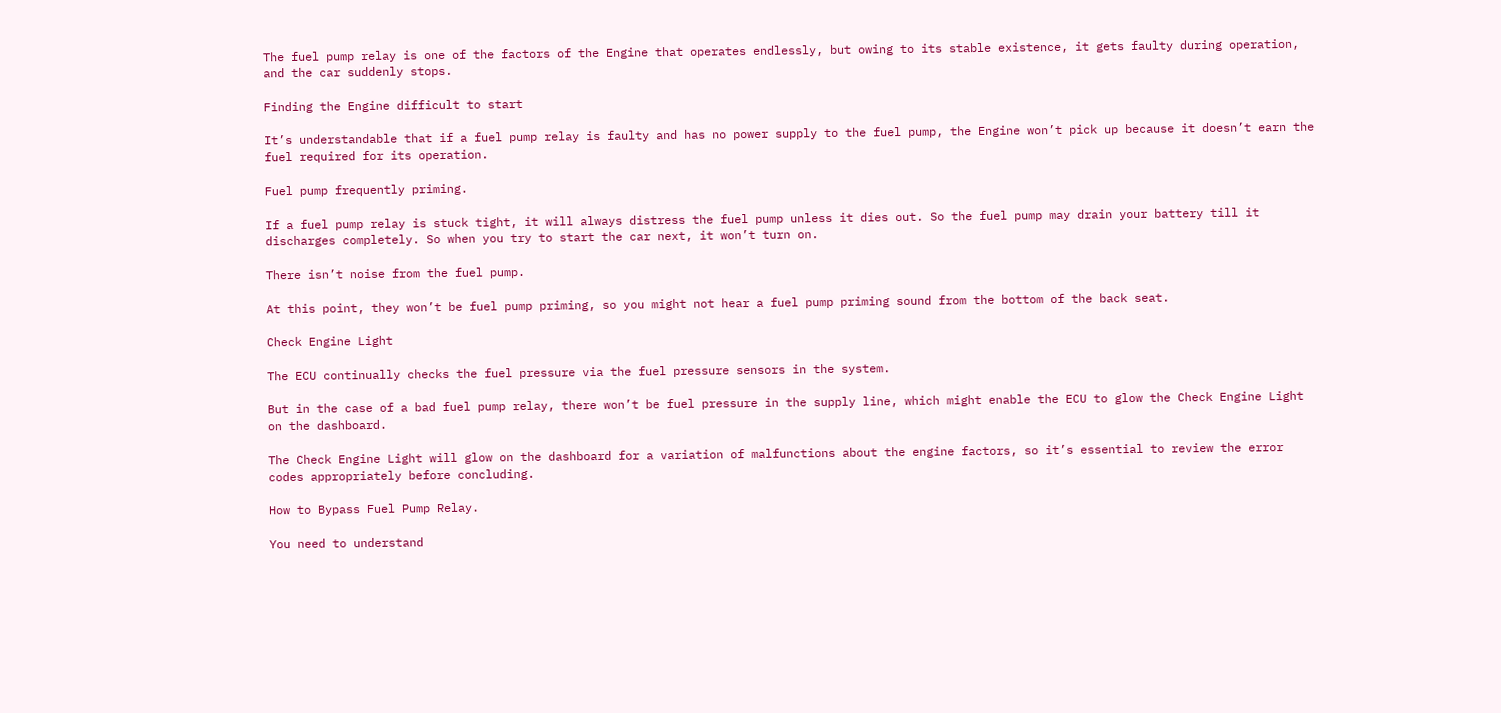The fuel pump relay is one of the factors of the Engine that operates endlessly, but owing to its stable existence, it gets faulty during operation, and the car suddenly stops.

Finding the Engine difficult to start

It’s understandable that if a fuel pump relay is faulty and has no power supply to the fuel pump, the Engine won’t pick up because it doesn’t earn the fuel required for its operation.

Fuel pump frequently priming.

If a fuel pump relay is stuck tight, it will always distress the fuel pump unless it dies out. So the fuel pump may drain your battery till it discharges completely. So when you try to start the car next, it won’t turn on.

There isn’t noise from the fuel pump.

At this point, they won’t be fuel pump priming, so you might not hear a fuel pump priming sound from the bottom of the back seat.

Check Engine Light

The ECU continually checks the fuel pressure via the fuel pressure sensors in the system.

But in the case of a bad fuel pump relay, there won’t be fuel pressure in the supply line, which might enable the ECU to glow the Check Engine Light on the dashboard.

The Check Engine Light will glow on the dashboard for a variation of malfunctions about the engine factors, so it’s essential to review the error codes appropriately before concluding.

How to Bypass Fuel Pump Relay.

You need to understand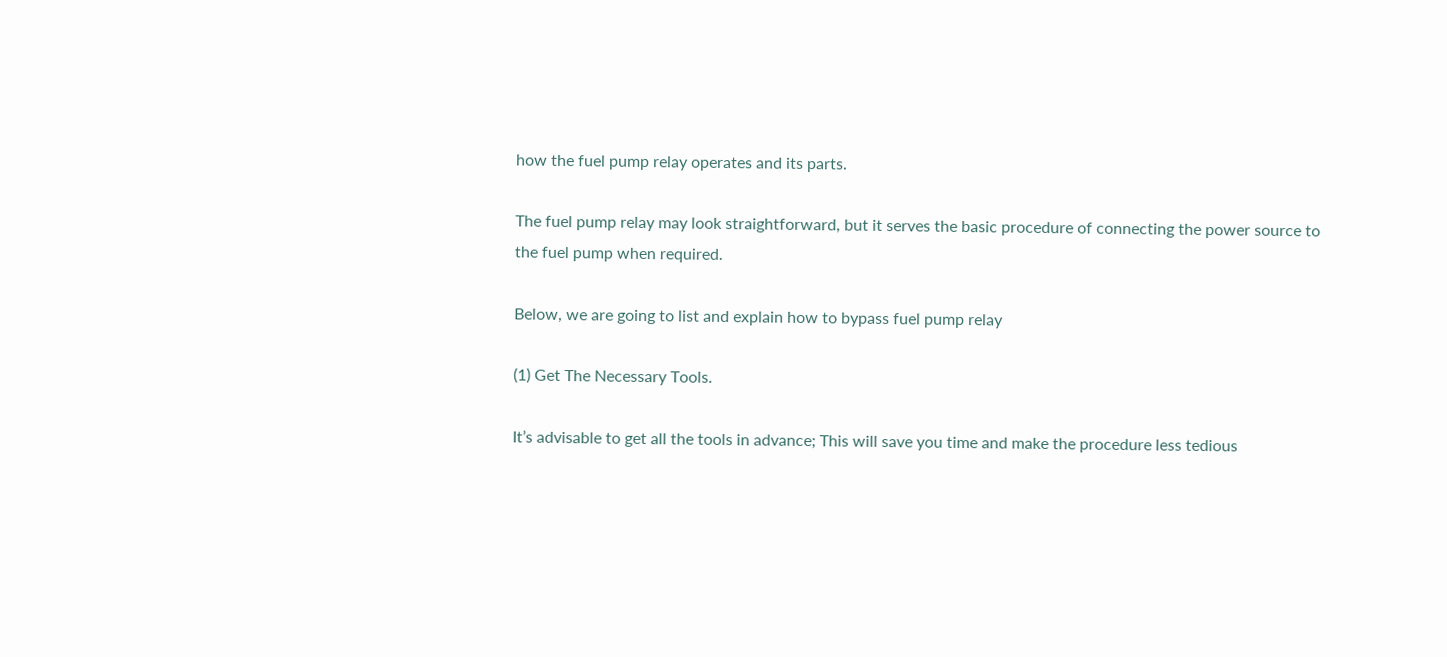how the fuel pump relay operates and its parts.

The fuel pump relay may look straightforward, but it serves the basic procedure of connecting the power source to the fuel pump when required.

Below, we are going to list and explain how to bypass fuel pump relay

(1) Get The Necessary Tools.

It’s advisable to get all the tools in advance; This will save you time and make the procedure less tedious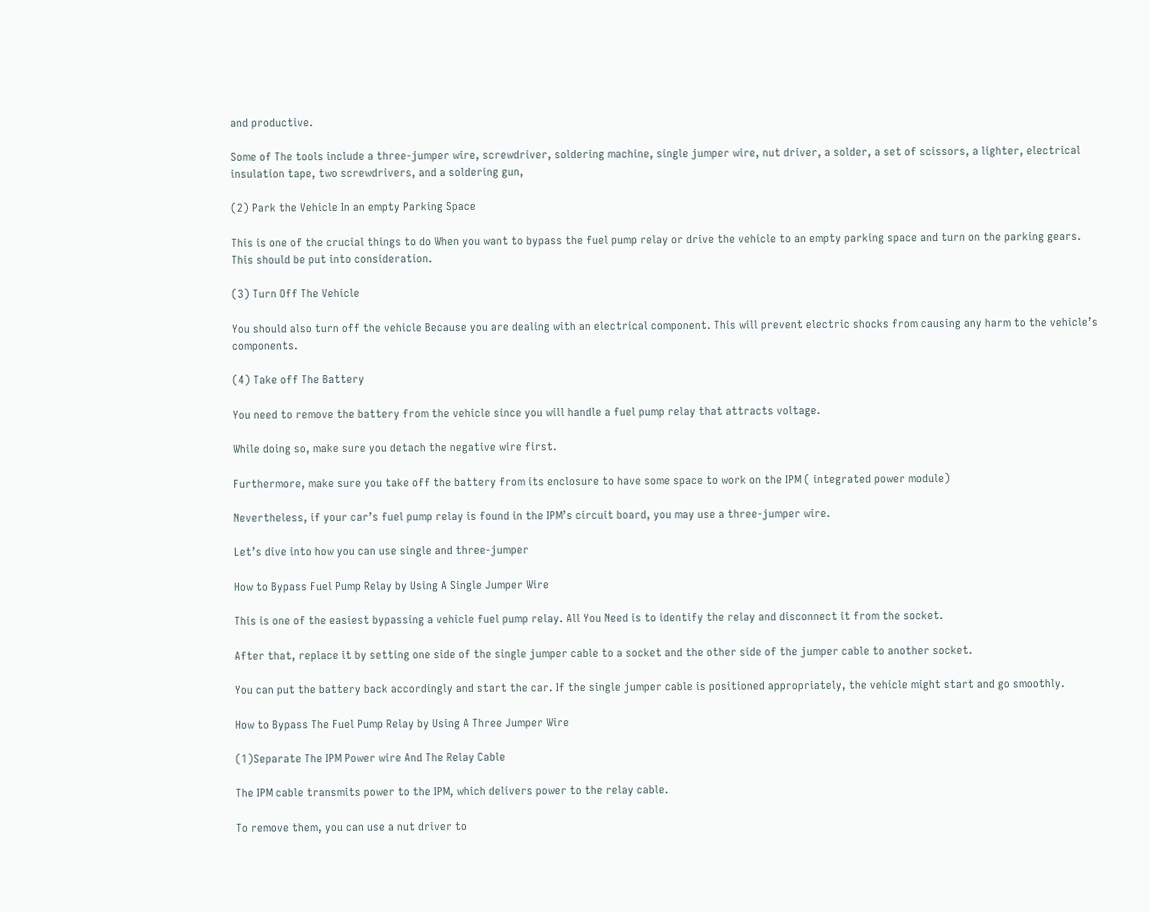and productive.

Some of The tools include a three-jumper wire, screwdriver, soldering machine, single jumper wire, nut driver, a solder, a set of scissors, a lighter, electrical insulation tape, two screwdrivers, and a soldering gun,

(2) Park the Vehicle In an empty Parking Space

This is one of the crucial things to do When you want to bypass the fuel pump relay or drive the vehicle to an empty parking space and turn on the parking gears. This should be put into consideration.

(3) Turn Off The Vehicle

You should also turn off the vehicle Because you are dealing with an electrical component. This will prevent electric shocks from causing any harm to the vehicle’s components.

(4) Take off The Battery

You need to remove the battery from the vehicle since you will handle a fuel pump relay that attracts voltage.

While doing so, make sure you detach the negative wire first.

Furthermore, make sure you take off the battery from its enclosure to have some space to work on the IPM ( integrated power module)

Nevertheless, if your car’s fuel pump relay is found in the IPM’s circuit board, you may use a three-jumper wire.

Let’s dive into how you can use single and three-jumper

How to Bypass Fuel Pump Relay by Using A Single Jumper Wire

This is one of the easiest bypassing a vehicle fuel pump relay. All You Need is to identify the relay and disconnect it from the socket.

After that, replace it by setting one side of the single jumper cable to a socket and the other side of the jumper cable to another socket.

You can put the battery back accordingly and start the car. If the single jumper cable is positioned appropriately, the vehicle might start and go smoothly.

How to Bypass The Fuel Pump Relay by Using A Three Jumper Wire

(1)Separate The IPM Power wire And The Relay Cable

The IPM cable transmits power to the IPM, which delivers power to the relay cable.

To remove them, you can use a nut driver to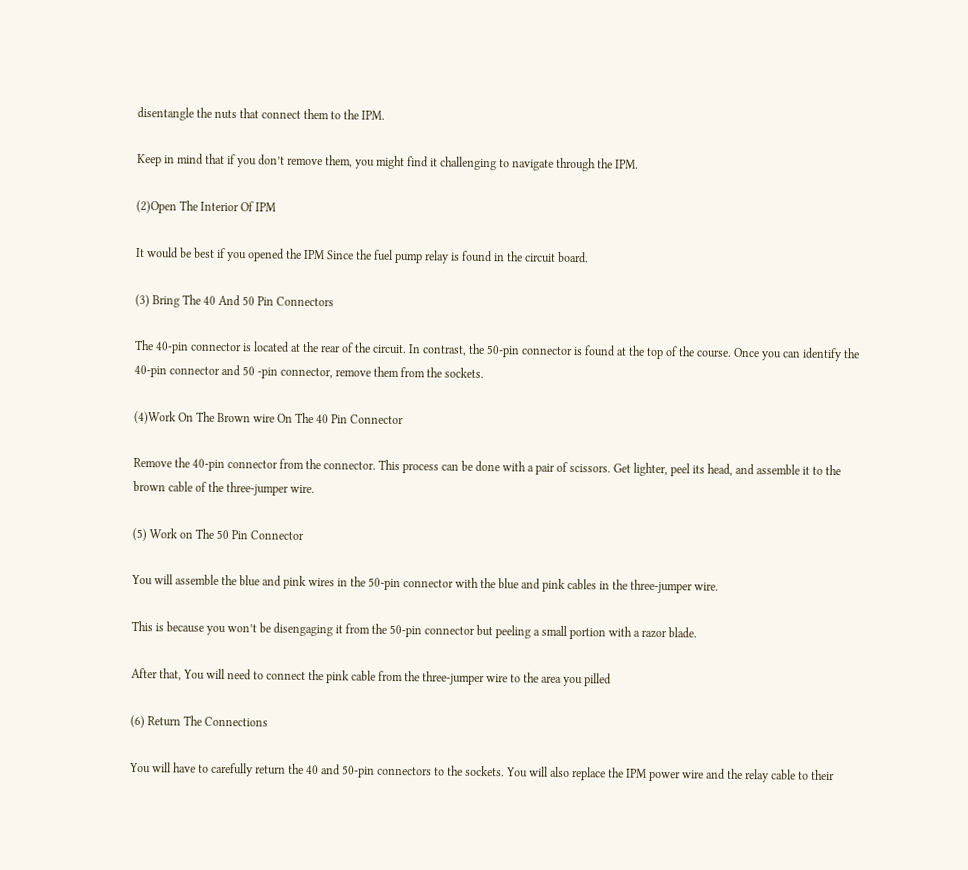disentangle the nuts that connect them to the IPM.

Keep in mind that if you don’t remove them, you might find it challenging to navigate through the IPM.

(2)Open The Interior Of IPM

It would be best if you opened the IPM Since the fuel pump relay is found in the circuit board.

(3) Bring The 40 And 50 Pin Connectors

The 40-pin connector is located at the rear of the circuit. In contrast, the 50-pin connector is found at the top of the course. Once you can identify the 40-pin connector and 50 -pin connector, remove them from the sockets.

(4)Work On The Brown wire On The 40 Pin Connector

Remove the 40-pin connector from the connector. This process can be done with a pair of scissors. Get lighter, peel its head, and assemble it to the brown cable of the three-jumper wire.

(5) Work on The 50 Pin Connector

You will assemble the blue and pink wires in the 50-pin connector with the blue and pink cables in the three-jumper wire.

This is because you won’t be disengaging it from the 50-pin connector but peeling a small portion with a razor blade.

After that, You will need to connect the pink cable from the three-jumper wire to the area you pilled

(6) Return The Connections

You will have to carefully return the 40 and 50-pin connectors to the sockets. You will also replace the IPM power wire and the relay cable to their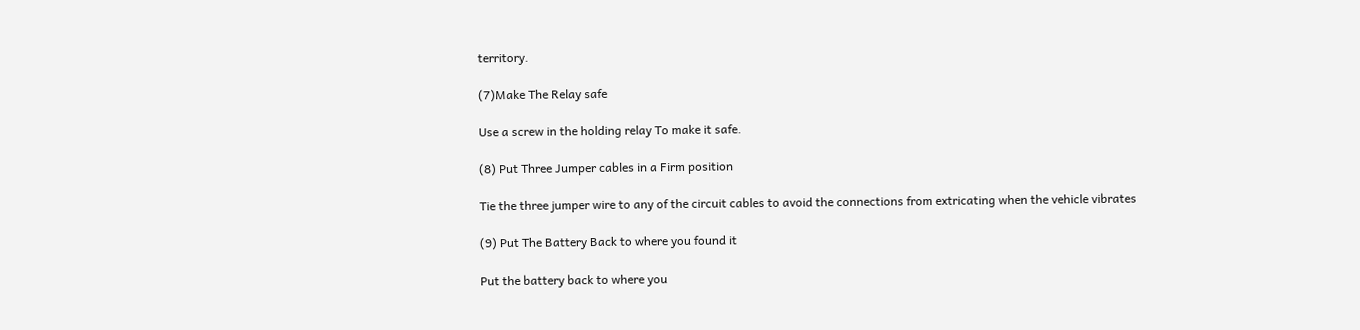territory.

(7)Make The Relay safe

Use a screw in the holding relay To make it safe.

(8) Put Three Jumper cables in a Firm position

Tie the three jumper wire to any of the circuit cables to avoid the connections from extricating when the vehicle vibrates

(9) Put The Battery Back to where you found it

Put the battery back to where you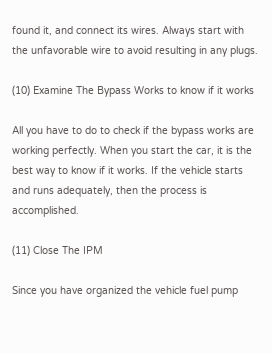found it, and connect its wires. Always start with the unfavorable wire to avoid resulting in any plugs.

(10) Examine The Bypass Works to know if it works

All you have to do to check if the bypass works are working perfectly. When you start the car, it is the best way to know if it works. If the vehicle starts and runs adequately, then the process is accomplished.

(11) Close The IPM

Since you have organized the vehicle fuel pump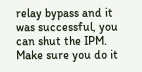relay bypass and it was successful, you can shut the IPM. Make sure you do it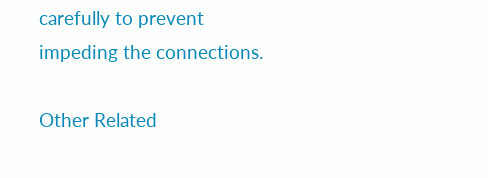carefully to prevent impeding the connections.

Other Related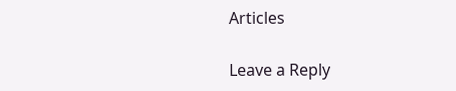Articles

Leave a Reply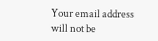Your email address will not be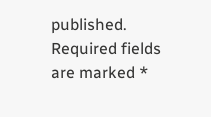published. Required fields are marked *